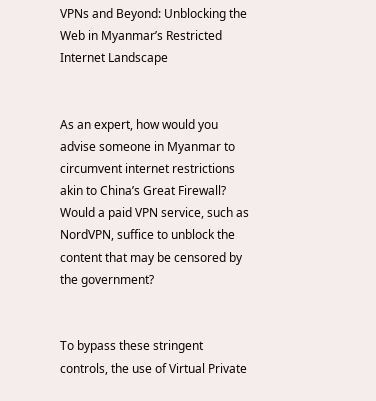VPNs and Beyond: Unblocking the Web in Myanmar’s Restricted Internet Landscape


As an expert, how would you advise someone in Myanmar to circumvent internet restrictions akin to China’s Great Firewall? Would a paid VPN service, such as NordVPN, suffice to unblock the content that may be censored by the government?


To bypass these stringent controls, the use of Virtual Private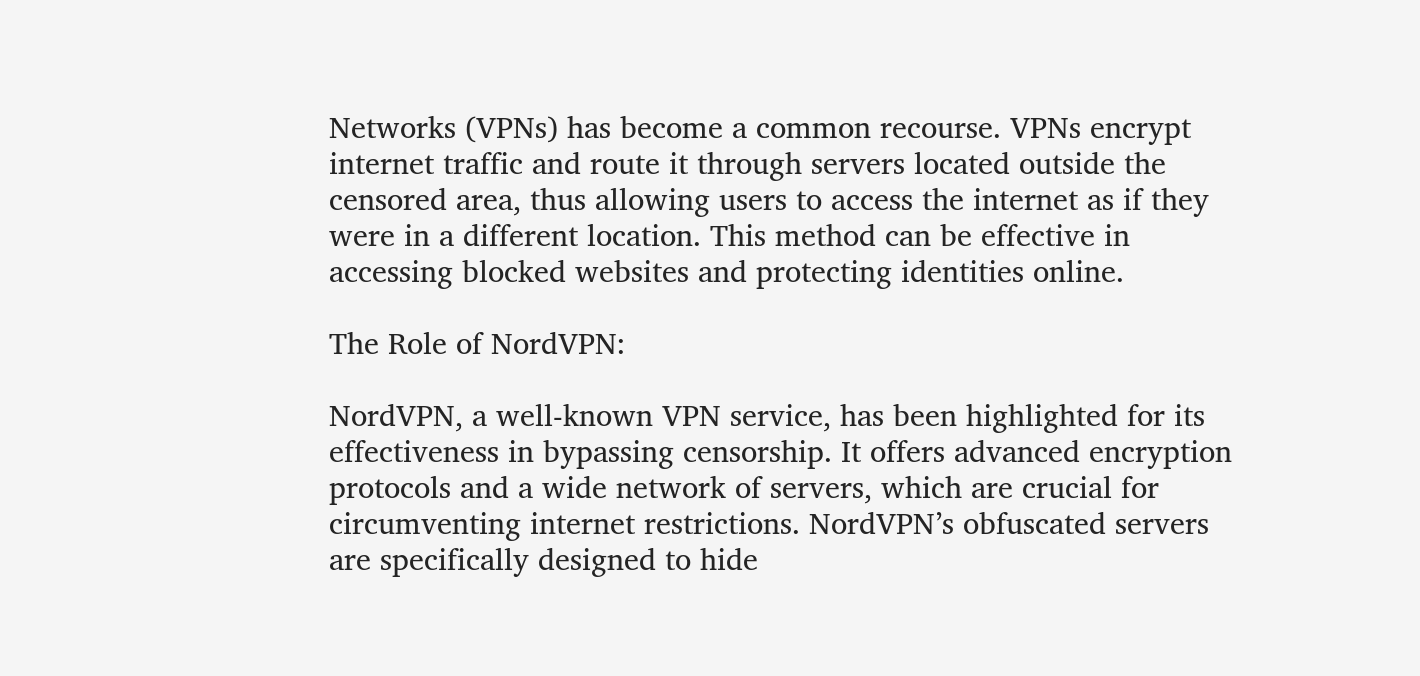Networks (VPNs) has become a common recourse. VPNs encrypt internet traffic and route it through servers located outside the censored area, thus allowing users to access the internet as if they were in a different location. This method can be effective in accessing blocked websites and protecting identities online.

The Role of NordVPN:

NordVPN, a well-known VPN service, has been highlighted for its effectiveness in bypassing censorship. It offers advanced encryption protocols and a wide network of servers, which are crucial for circumventing internet restrictions. NordVPN’s obfuscated servers are specifically designed to hide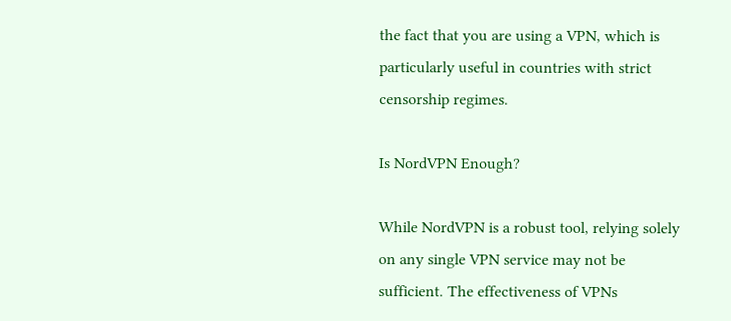the fact that you are using a VPN, which is particularly useful in countries with strict censorship regimes.

Is NordVPN Enough?

While NordVPN is a robust tool, relying solely on any single VPN service may not be sufficient. The effectiveness of VPNs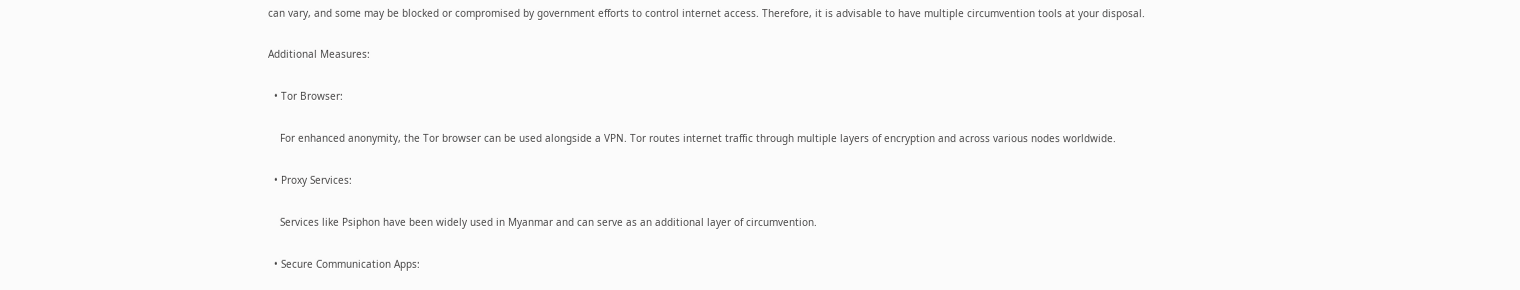can vary, and some may be blocked or compromised by government efforts to control internet access. Therefore, it is advisable to have multiple circumvention tools at your disposal.

Additional Measures:

  • Tor Browser:

    For enhanced anonymity, the Tor browser can be used alongside a VPN. Tor routes internet traffic through multiple layers of encryption and across various nodes worldwide.

  • Proxy Services:

    Services like Psiphon have been widely used in Myanmar and can serve as an additional layer of circumvention.

  • Secure Communication Apps: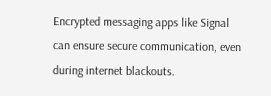Encrypted messaging apps like Signal can ensure secure communication, even during internet blackouts.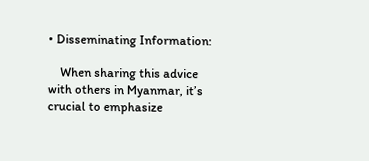• Disseminating Information:

    When sharing this advice with others in Myanmar, it’s crucial to emphasize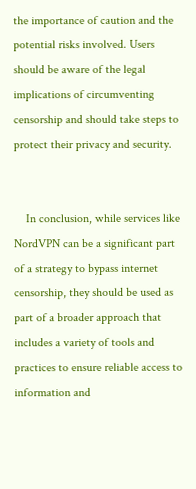the importance of caution and the potential risks involved. Users should be aware of the legal implications of circumventing censorship and should take steps to protect their privacy and security.


    In conclusion, while services like NordVPN can be a significant part of a strategy to bypass internet censorship, they should be used as part of a broader approach that includes a variety of tools and practices to ensure reliable access to information and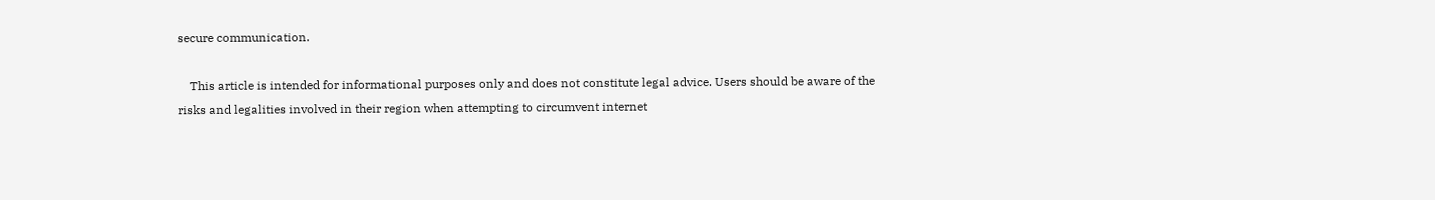secure communication.

    This article is intended for informational purposes only and does not constitute legal advice. Users should be aware of the risks and legalities involved in their region when attempting to circumvent internet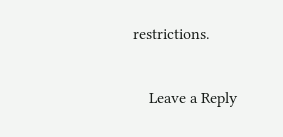restrictions.

    Leave a Reply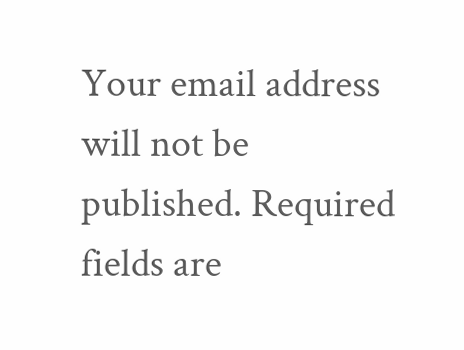Your email address will not be published. Required fields are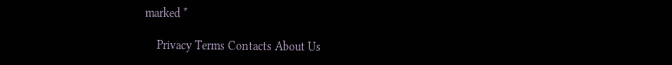marked *

    Privacy Terms Contacts About Us